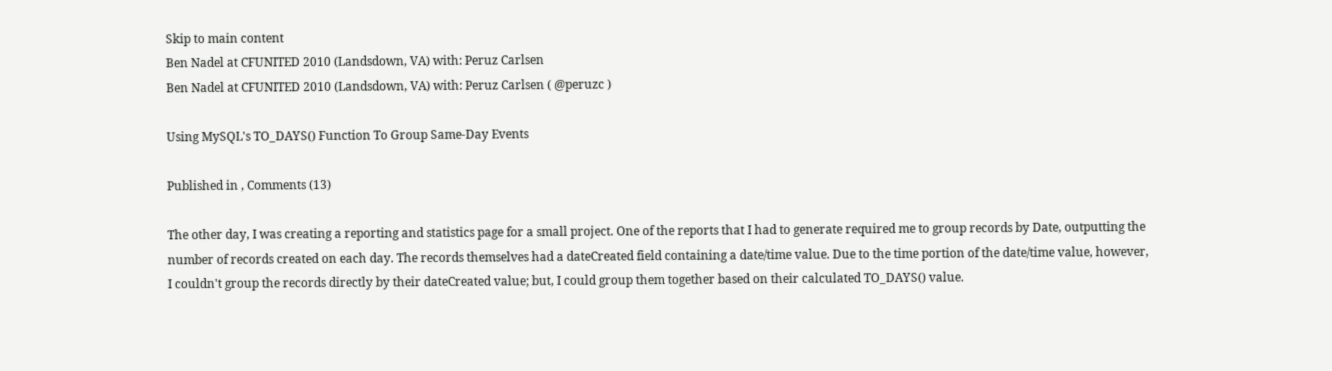Skip to main content
Ben Nadel at CFUNITED 2010 (Landsdown, VA) with: Peruz Carlsen
Ben Nadel at CFUNITED 2010 (Landsdown, VA) with: Peruz Carlsen ( @peruzc )

Using MySQL's TO_DAYS() Function To Group Same-Day Events

Published in , Comments (13)

The other day, I was creating a reporting and statistics page for a small project. One of the reports that I had to generate required me to group records by Date, outputting the number of records created on each day. The records themselves had a dateCreated field containing a date/time value. Due to the time portion of the date/time value, however, I couldn't group the records directly by their dateCreated value; but, I could group them together based on their calculated TO_DAYS() value.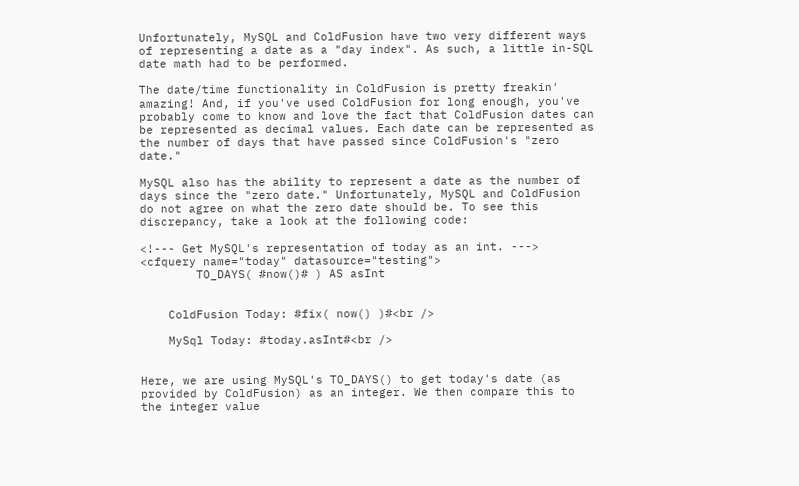Unfortunately, MySQL and ColdFusion have two very different ways of representing a date as a "day index". As such, a little in-SQL date math had to be performed.

The date/time functionality in ColdFusion is pretty freakin' amazing! And, if you've used ColdFusion for long enough, you've probably come to know and love the fact that ColdFusion dates can be represented as decimal values. Each date can be represented as the number of days that have passed since ColdFusion's "zero date."

MySQL also has the ability to represent a date as the number of days since the "zero date." Unfortunately, MySQL and ColdFusion do not agree on what the zero date should be. To see this discrepancy, take a look at the following code:

<!--- Get MySQL's representation of today as an int. --->
<cfquery name="today" datasource="testing">
        TO_DAYS( #now()# ) AS asInt


    ColdFusion Today: #fix( now() )#<br />

    MySql Today: #today.asInt#<br />


Here, we are using MySQL's TO_DAYS() to get today's date (as provided by ColdFusion) as an integer. We then compare this to the integer value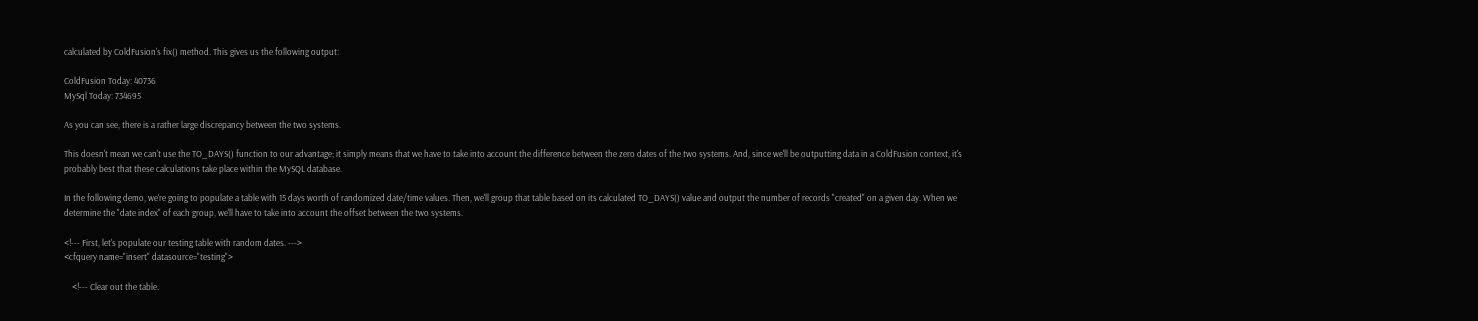calculated by ColdFusion's fix() method. This gives us the following output:

ColdFusion Today: 40736
MySql Today: 734695

As you can see, there is a rather large discrepancy between the two systems.

This doesn't mean we can't use the TO_DAYS() function to our advantage; it simply means that we have to take into account the difference between the zero dates of the two systems. And, since we'll be outputting data in a ColdFusion context, it's probably best that these calculations take place within the MySQL database.

In the following demo, we're going to populate a table with 15 days worth of randomized date/time values. Then, we'll group that table based on its calculated TO_DAYS() value and output the number of records "created" on a given day. When we determine the "date index" of each group, we'll have to take into account the offset between the two systems.

<!--- First, let's populate our testing table with random dates. --->
<cfquery name="insert" datasource="testing">

    <!--- Clear out the table.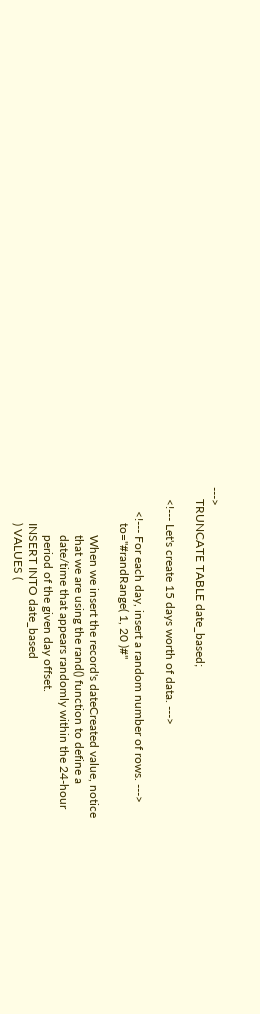--->
    TRUNCATE TABLE date_based;

    <!--- Let's create 15 days worth of data. --->

        <!--- For each day, insert a random number of rows. --->
            to="#randRange( 1, 20 )#"

                When we insert the record's dateCreated value, notice
                that we are using the rand() function to define a
                date/time that appears randomly within the 24-hour
                period of the given day offset.
            INSERT INTO date_based
            ) VALUES (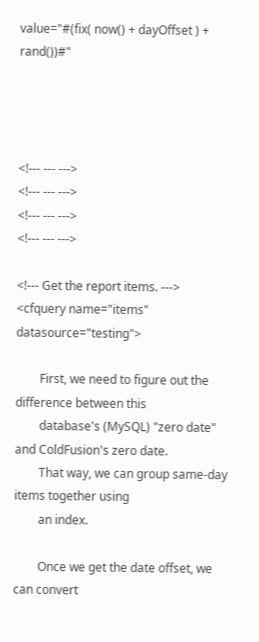value="#(fix( now() + dayOffset ) + rand())#"




<!--- --- --->
<!--- --- --->
<!--- --- --->
<!--- --- --->

<!--- Get the report items. --->
<cfquery name="items" datasource="testing">

        First, we need to figure out the difference between this
        database's (MySQL) "zero date" and ColdFusion's zero date.
        That way, we can group same-day items together using
        an index.

        Once we get the date offset, we can convert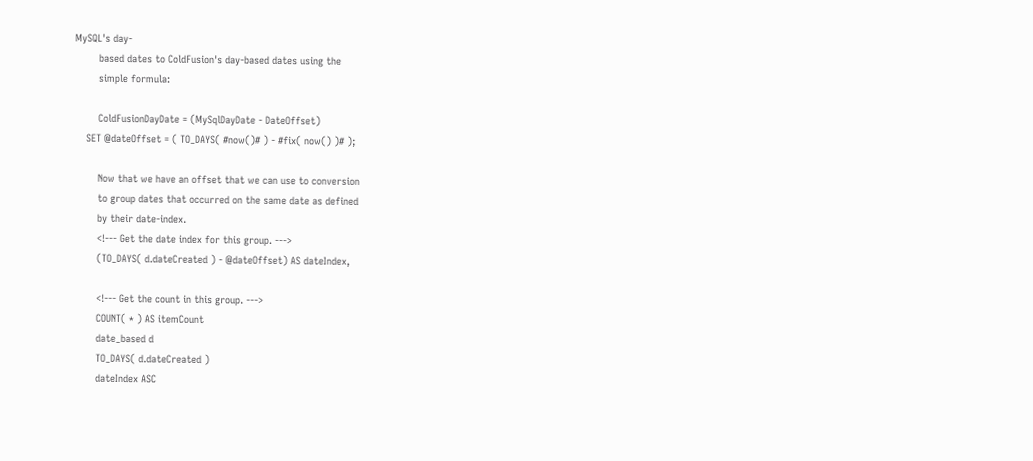MySQL's day-
        based dates to ColdFusion's day-based dates using the
        simple formula:

        ColdFusionDayDate = (MySqlDayDate - DateOffset)
    SET @dateOffset = ( TO_DAYS( #now()# ) - #fix( now() )# );

        Now that we have an offset that we can use to conversion
        to group dates that occurred on the same date as defined
        by their date-index.
        <!--- Get the date index for this group. --->
        (TO_DAYS( d.dateCreated ) - @dateOffset) AS dateIndex,

        <!--- Get the count in this group. --->
        COUNT( * ) AS itemCount
        date_based d
        TO_DAYS( d.dateCreated )
        dateIndex ASC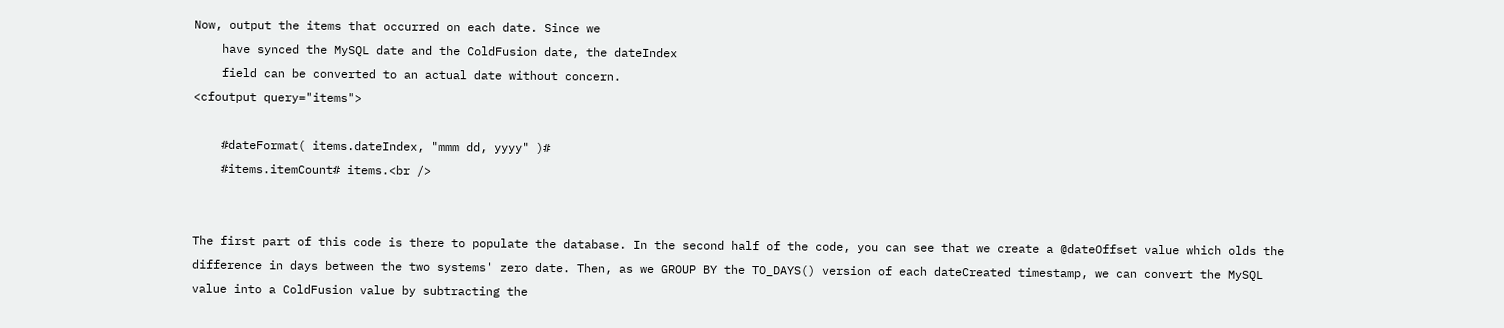Now, output the items that occurred on each date. Since we
    have synced the MySQL date and the ColdFusion date, the dateIndex
    field can be converted to an actual date without concern.
<cfoutput query="items">

    #dateFormat( items.dateIndex, "mmm dd, yyyy" )#
    #items.itemCount# items.<br />


The first part of this code is there to populate the database. In the second half of the code, you can see that we create a @dateOffset value which olds the difference in days between the two systems' zero date. Then, as we GROUP BY the TO_DAYS() version of each dateCreated timestamp, we can convert the MySQL value into a ColdFusion value by subtracting the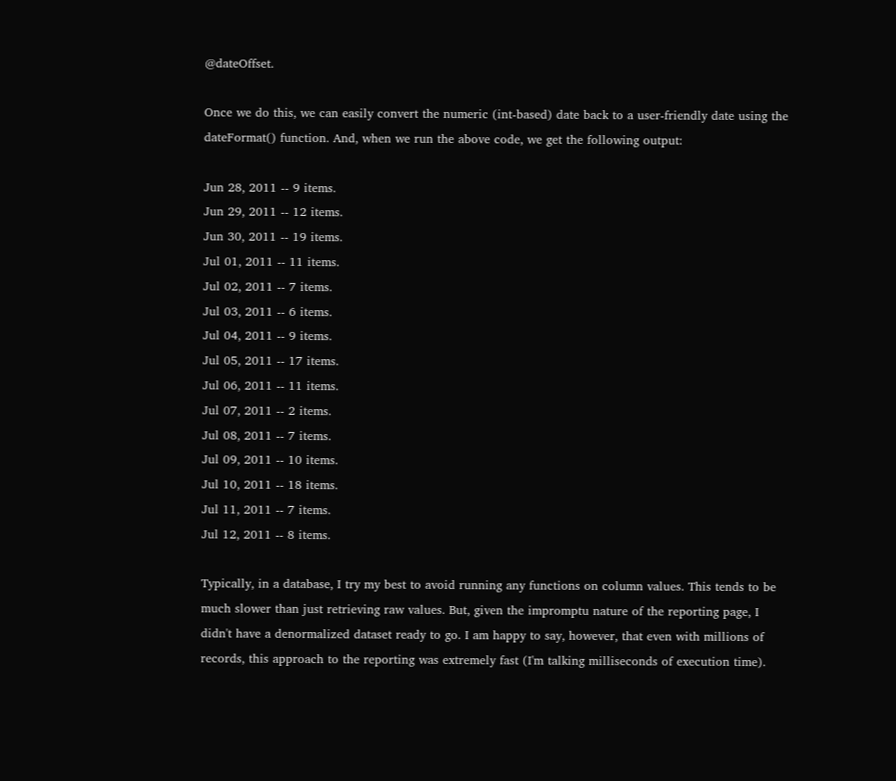@dateOffset.

Once we do this, we can easily convert the numeric (int-based) date back to a user-friendly date using the dateFormat() function. And, when we run the above code, we get the following output:

Jun 28, 2011 -- 9 items.
Jun 29, 2011 -- 12 items.
Jun 30, 2011 -- 19 items.
Jul 01, 2011 -- 11 items.
Jul 02, 2011 -- 7 items.
Jul 03, 2011 -- 6 items.
Jul 04, 2011 -- 9 items.
Jul 05, 2011 -- 17 items.
Jul 06, 2011 -- 11 items.
Jul 07, 2011 -- 2 items.
Jul 08, 2011 -- 7 items.
Jul 09, 2011 -- 10 items.
Jul 10, 2011 -- 18 items.
Jul 11, 2011 -- 7 items.
Jul 12, 2011 -- 8 items.

Typically, in a database, I try my best to avoid running any functions on column values. This tends to be much slower than just retrieving raw values. But, given the impromptu nature of the reporting page, I didn't have a denormalized dataset ready to go. I am happy to say, however, that even with millions of records, this approach to the reporting was extremely fast (I'm talking milliseconds of execution time).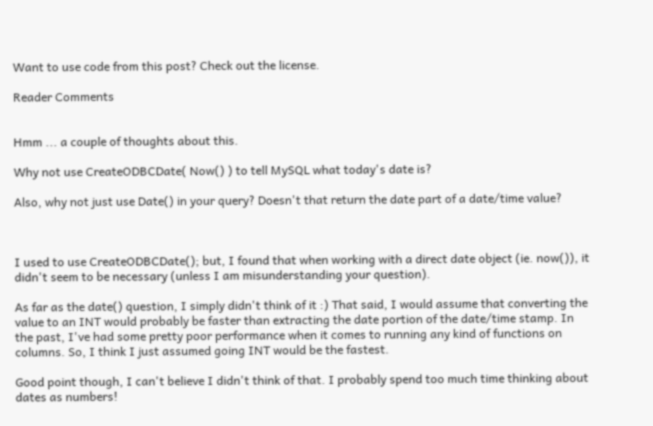Want to use code from this post? Check out the license.

Reader Comments


Hmm ... a couple of thoughts about this.

Why not use CreateODBCDate( Now() ) to tell MySQL what today's date is?

Also, why not just use Date() in your query? Doesn't that return the date part of a date/time value?



I used to use CreateODBCDate(); but, I found that when working with a direct date object (ie. now()), it didn't seem to be necessary (unless I am misunderstanding your question).

As far as the date() question, I simply didn't think of it :) That said, I would assume that converting the value to an INT would probably be faster than extracting the date portion of the date/time stamp. In the past, I've had some pretty poor performance when it comes to running any kind of functions on columns. So, I think I just assumed going INT would be the fastest.

Good point though, I can't believe I didn't think of that. I probably spend too much time thinking about dates as numbers!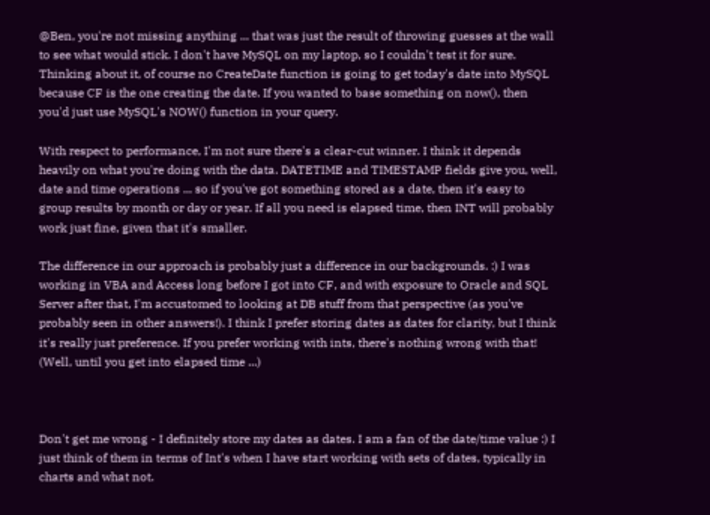@Ben, you're not missing anything ... that was just the result of throwing guesses at the wall to see what would stick. I don't have MySQL on my laptop, so I couldn't test it for sure. Thinking about it, of course no CreateDate function is going to get today's date into MySQL because CF is the one creating the date. If you wanted to base something on now(), then you'd just use MySQL's NOW() function in your query.

With respect to performance, I'm not sure there's a clear-cut winner. I think it depends heavily on what you're doing with the data. DATETIME and TIMESTAMP fields give you, well, date and time operations ... so if you've got something stored as a date, then it's easy to group results by month or day or year. If all you need is elapsed time, then INT will probably work just fine, given that it's smaller.

The difference in our approach is probably just a difference in our backgrounds. :) I was working in VBA and Access long before I got into CF, and with exposure to Oracle and SQL Server after that, I'm accustomed to looking at DB stuff from that perspective (as you've probably seen in other answers!). I think I prefer storing dates as dates for clarity, but I think it's really just preference. If you prefer working with ints, there's nothing wrong with that! (Well, until you get into elapsed time ...)



Don't get me wrong - I definitely store my dates as dates. I am a fan of the date/time value :) I just think of them in terms of Int's when I have start working with sets of dates, typically in charts and what not.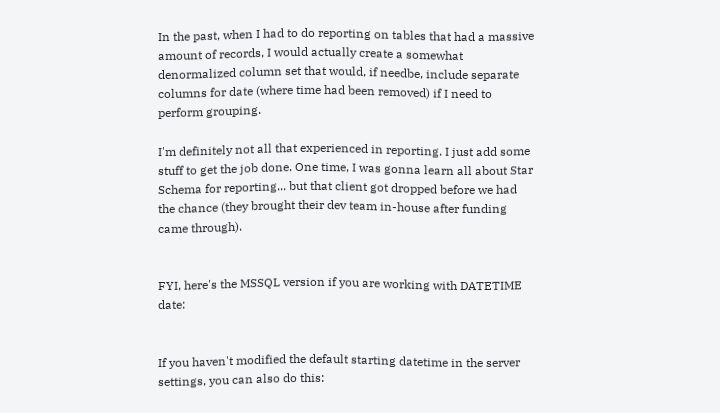In the past, when I had to do reporting on tables that had a massive amount of records, I would actually create a somewhat denormalized column set that would, if needbe, include separate columns for date (where time had been removed) if I need to perform grouping.

I'm definitely not all that experienced in reporting. I just add some stuff to get the job done. One time, I was gonna learn all about Star Schema for reporting... but that client got dropped before we had the chance (they brought their dev team in-house after funding came through).


FYI, here's the MSSQL version if you are working with DATETIME date:


If you haven't modified the default starting datetime in the server settings, you can also do this: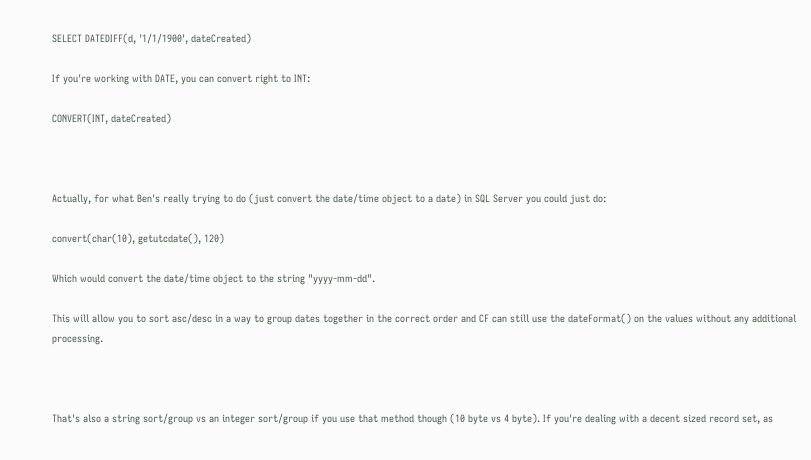SELECT DATEDIFF(d, '1/1/1900', dateCreated)

If you're working with DATE, you can convert right to INT:

CONVERT(INT, dateCreated)



Actually, for what Ben's really trying to do (just convert the date/time object to a date) in SQL Server you could just do:

convert(char(10), getutcdate(), 120)

Which would convert the date/time object to the string "yyyy-mm-dd".

This will allow you to sort asc/desc in a way to group dates together in the correct order and CF can still use the dateFormat() on the values without any additional processing.



That's also a string sort/group vs an integer sort/group if you use that method though (10 byte vs 4 byte). If you're dealing with a decent sized record set, as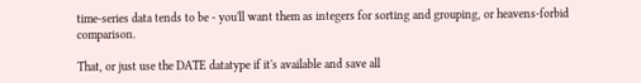time-series data tends to be - you'll want them as integers for sorting and grouping, or heavens-forbid comparison.

That, or just use the DATE datatype if it's available and save all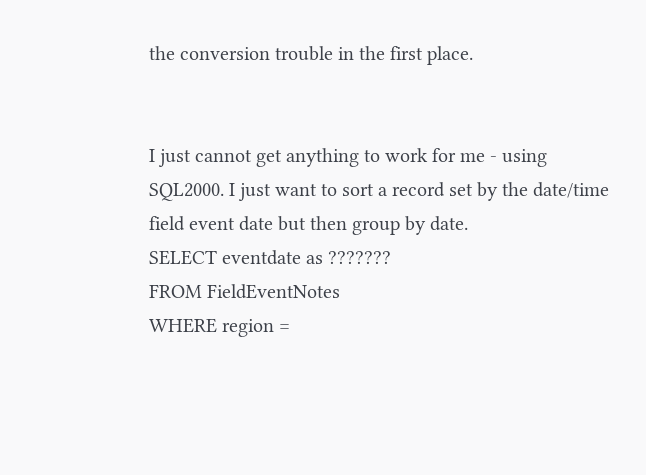the conversion trouble in the first place.


I just cannot get anything to work for me - using SQL2000. I just want to sort a record set by the date/time field event date but then group by date.
SELECT eventdate as ???????
FROM FieldEventNotes
WHERE region =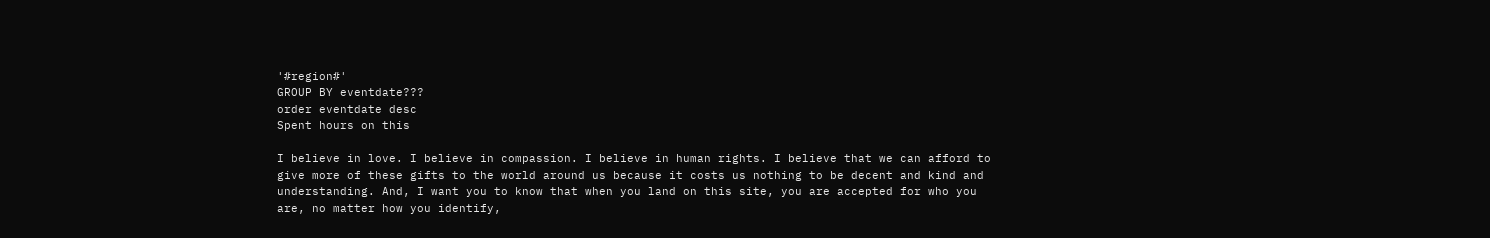'#region#'
GROUP BY eventdate???
order eventdate desc
Spent hours on this

I believe in love. I believe in compassion. I believe in human rights. I believe that we can afford to give more of these gifts to the world around us because it costs us nothing to be decent and kind and understanding. And, I want you to know that when you land on this site, you are accepted for who you are, no matter how you identify,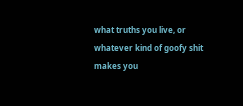what truths you live, or whatever kind of goofy shit makes you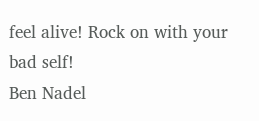feel alive! Rock on with your bad self!
Ben Nadel